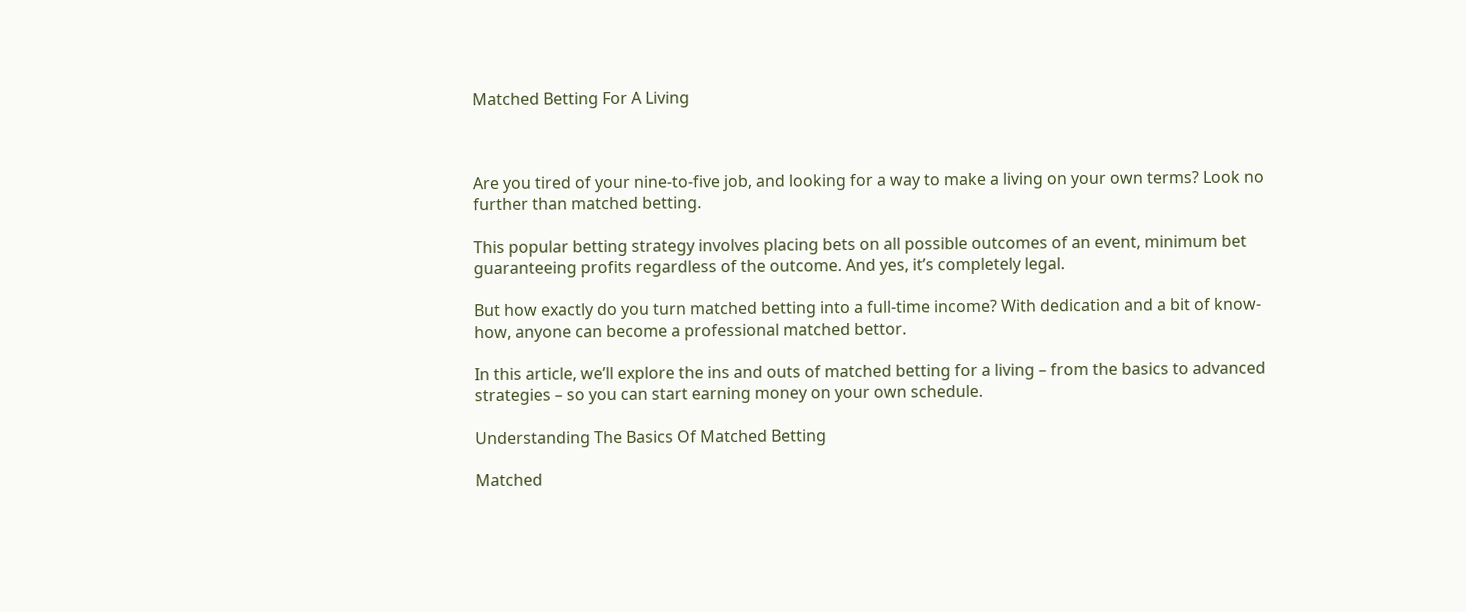Matched Betting For A Living



Are you tired of your nine-to-five job, and looking for a way to make a living on your own terms? Look no further than matched betting.

This popular betting strategy involves placing bets on all possible outcomes of an event, minimum bet guaranteeing profits regardless of the outcome. And yes, it’s completely legal.

But how exactly do you turn matched betting into a full-time income? With dedication and a bit of know-how, anyone can become a professional matched bettor.

In this article, we’ll explore the ins and outs of matched betting for a living – from the basics to advanced strategies – so you can start earning money on your own schedule.

Understanding The Basics Of Matched Betting

Matched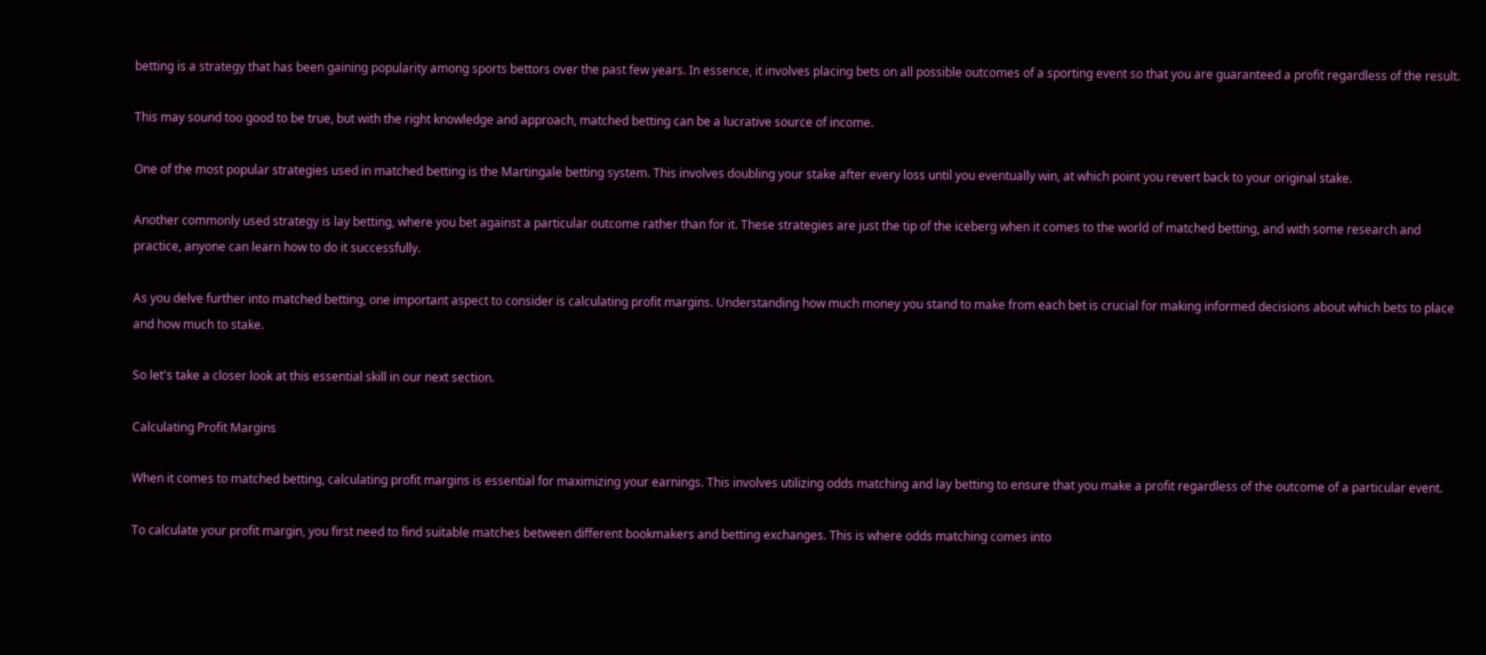betting is a strategy that has been gaining popularity among sports bettors over the past few years. In essence, it involves placing bets on all possible outcomes of a sporting event so that you are guaranteed a profit regardless of the result.

This may sound too good to be true, but with the right knowledge and approach, matched betting can be a lucrative source of income.

One of the most popular strategies used in matched betting is the Martingale betting system. This involves doubling your stake after every loss until you eventually win, at which point you revert back to your original stake.

Another commonly used strategy is lay betting, where you bet against a particular outcome rather than for it. These strategies are just the tip of the iceberg when it comes to the world of matched betting, and with some research and practice, anyone can learn how to do it successfully.

As you delve further into matched betting, one important aspect to consider is calculating profit margins. Understanding how much money you stand to make from each bet is crucial for making informed decisions about which bets to place and how much to stake.

So let's take a closer look at this essential skill in our next section.

Calculating Profit Margins

When it comes to matched betting, calculating profit margins is essential for maximizing your earnings. This involves utilizing odds matching and lay betting to ensure that you make a profit regardless of the outcome of a particular event.

To calculate your profit margin, you first need to find suitable matches between different bookmakers and betting exchanges. This is where odds matching comes into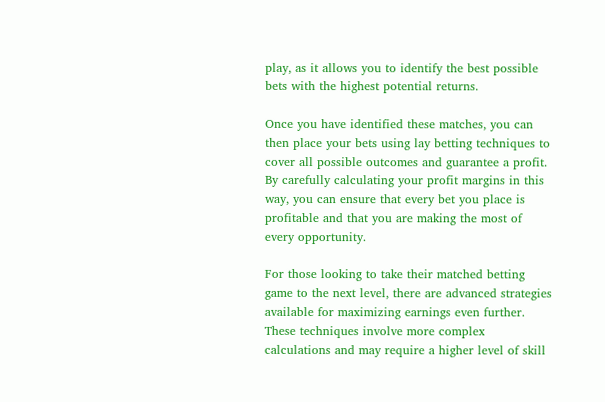play, as it allows you to identify the best possible bets with the highest potential returns.

Once you have identified these matches, you can then place your bets using lay betting techniques to cover all possible outcomes and guarantee a profit. By carefully calculating your profit margins in this way, you can ensure that every bet you place is profitable and that you are making the most of every opportunity.

For those looking to take their matched betting game to the next level, there are advanced strategies available for maximizing earnings even further. These techniques involve more complex calculations and may require a higher level of skill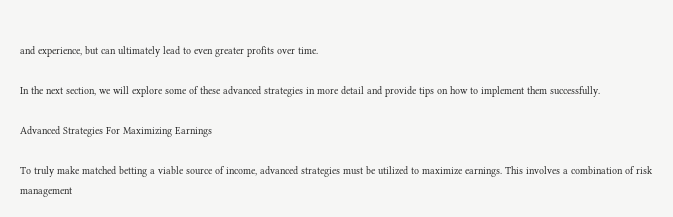and experience, but can ultimately lead to even greater profits over time.

In the next section, we will explore some of these advanced strategies in more detail and provide tips on how to implement them successfully.

Advanced Strategies For Maximizing Earnings

To truly make matched betting a viable source of income, advanced strategies must be utilized to maximize earnings. This involves a combination of risk management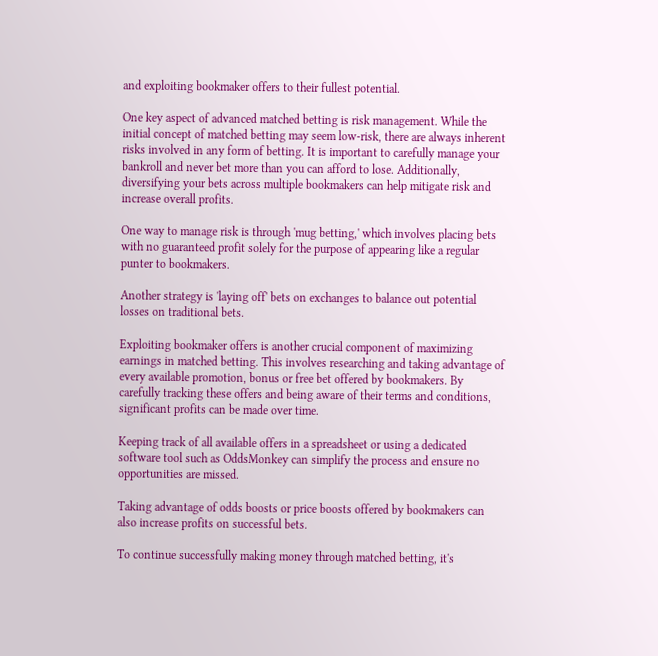and exploiting bookmaker offers to their fullest potential.

One key aspect of advanced matched betting is risk management. While the initial concept of matched betting may seem low-risk, there are always inherent risks involved in any form of betting. It is important to carefully manage your bankroll and never bet more than you can afford to lose. Additionally, diversifying your bets across multiple bookmakers can help mitigate risk and increase overall profits.

One way to manage risk is through 'mug betting,' which involves placing bets with no guaranteed profit solely for the purpose of appearing like a regular punter to bookmakers.

Another strategy is 'laying off' bets on exchanges to balance out potential losses on traditional bets.

Exploiting bookmaker offers is another crucial component of maximizing earnings in matched betting. This involves researching and taking advantage of every available promotion, bonus or free bet offered by bookmakers. By carefully tracking these offers and being aware of their terms and conditions, significant profits can be made over time.

Keeping track of all available offers in a spreadsheet or using a dedicated software tool such as OddsMonkey can simplify the process and ensure no opportunities are missed.

Taking advantage of odds boosts or price boosts offered by bookmakers can also increase profits on successful bets.

To continue successfully making money through matched betting, it's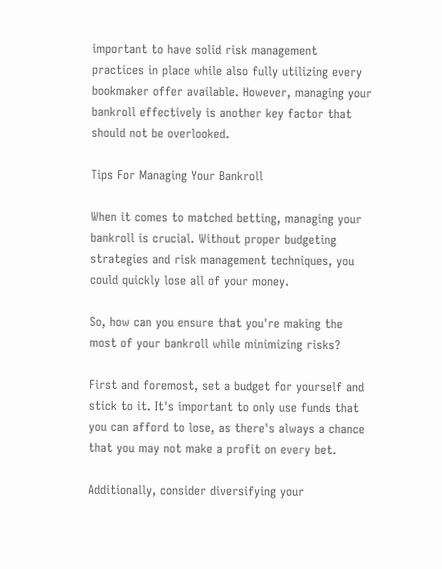important to have solid risk management practices in place while also fully utilizing every bookmaker offer available. However, managing your bankroll effectively is another key factor that should not be overlooked.

Tips For Managing Your Bankroll

When it comes to matched betting, managing your bankroll is crucial. Without proper budgeting strategies and risk management techniques, you could quickly lose all of your money.

So, how can you ensure that you're making the most of your bankroll while minimizing risks?

First and foremost, set a budget for yourself and stick to it. It's important to only use funds that you can afford to lose, as there's always a chance that you may not make a profit on every bet.

Additionally, consider diversifying your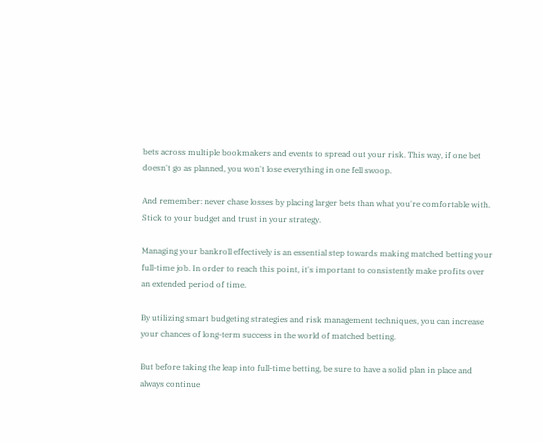bets across multiple bookmakers and events to spread out your risk. This way, if one bet doesn't go as planned, you won't lose everything in one fell swoop.

And remember: never chase losses by placing larger bets than what you're comfortable with. Stick to your budget and trust in your strategy.

Managing your bankroll effectively is an essential step towards making matched betting your full-time job. In order to reach this point, it's important to consistently make profits over an extended period of time.

By utilizing smart budgeting strategies and risk management techniques, you can increase your chances of long-term success in the world of matched betting.

But before taking the leap into full-time betting, be sure to have a solid plan in place and always continue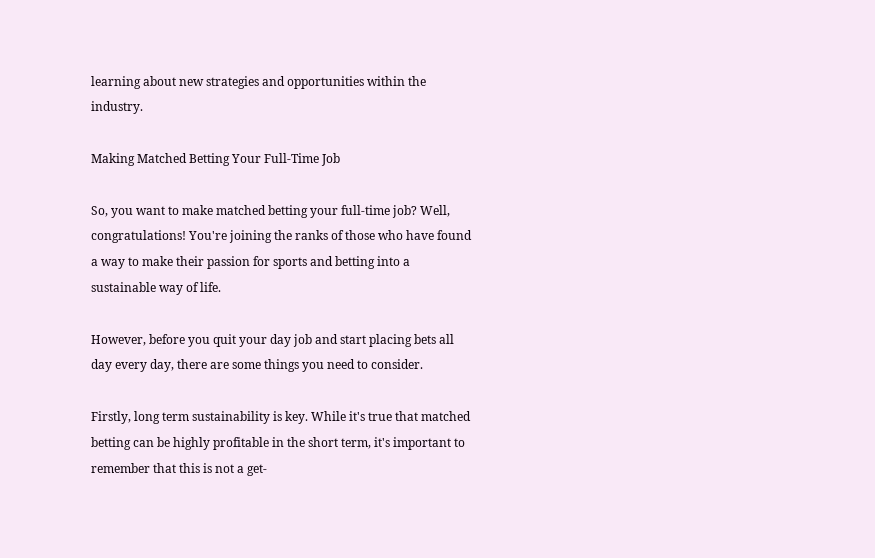learning about new strategies and opportunities within the industry.

Making Matched Betting Your Full-Time Job

So, you want to make matched betting your full-time job? Well, congratulations! You're joining the ranks of those who have found a way to make their passion for sports and betting into a sustainable way of life.

However, before you quit your day job and start placing bets all day every day, there are some things you need to consider.

Firstly, long term sustainability is key. While it's true that matched betting can be highly profitable in the short term, it's important to remember that this is not a get-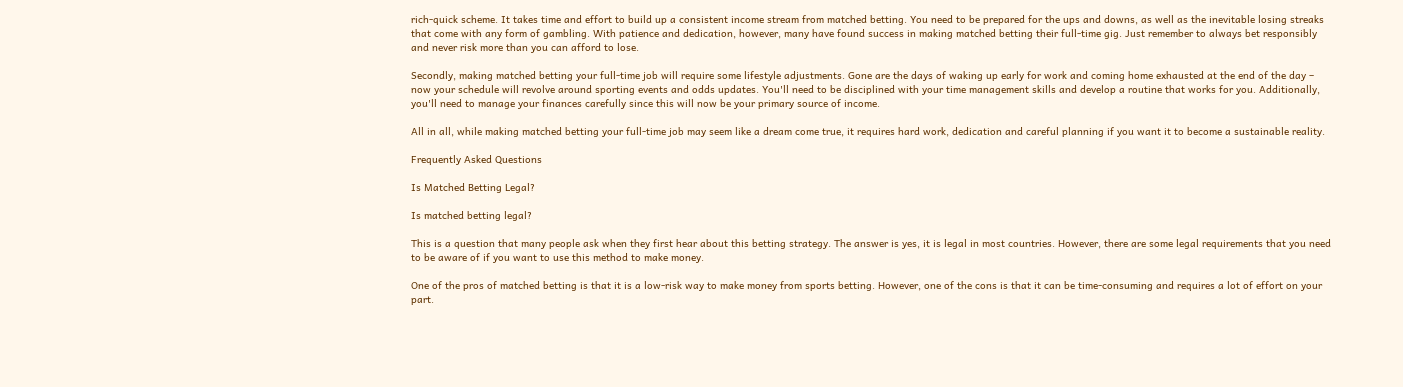rich-quick scheme. It takes time and effort to build up a consistent income stream from matched betting. You need to be prepared for the ups and downs, as well as the inevitable losing streaks that come with any form of gambling. With patience and dedication, however, many have found success in making matched betting their full-time gig. Just remember to always bet responsibly and never risk more than you can afford to lose.

Secondly, making matched betting your full-time job will require some lifestyle adjustments. Gone are the days of waking up early for work and coming home exhausted at the end of the day – now your schedule will revolve around sporting events and odds updates. You'll need to be disciplined with your time management skills and develop a routine that works for you. Additionally, you'll need to manage your finances carefully since this will now be your primary source of income.

All in all, while making matched betting your full-time job may seem like a dream come true, it requires hard work, dedication and careful planning if you want it to become a sustainable reality.

Frequently Asked Questions

Is Matched Betting Legal?

Is matched betting legal?

This is a question that many people ask when they first hear about this betting strategy. The answer is yes, it is legal in most countries. However, there are some legal requirements that you need to be aware of if you want to use this method to make money.

One of the pros of matched betting is that it is a low-risk way to make money from sports betting. However, one of the cons is that it can be time-consuming and requires a lot of effort on your part.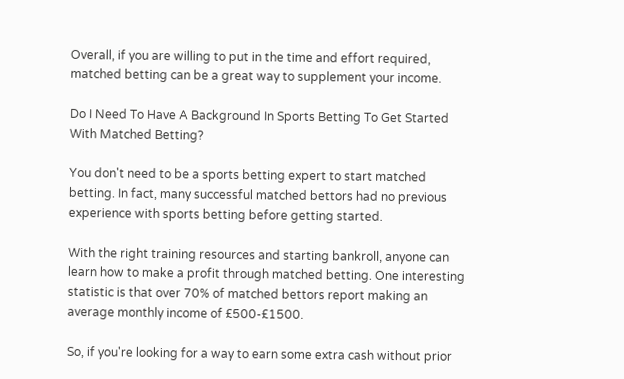Overall, if you are willing to put in the time and effort required, matched betting can be a great way to supplement your income.

Do I Need To Have A Background In Sports Betting To Get Started With Matched Betting?

You don't need to be a sports betting expert to start matched betting. In fact, many successful matched bettors had no previous experience with sports betting before getting started.

With the right training resources and starting bankroll, anyone can learn how to make a profit through matched betting. One interesting statistic is that over 70% of matched bettors report making an average monthly income of £500-£1500.

So, if you're looking for a way to earn some extra cash without prior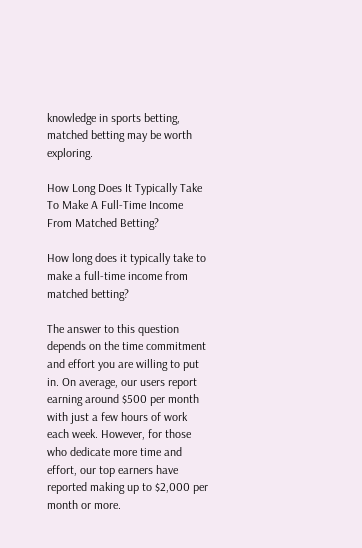knowledge in sports betting, matched betting may be worth exploring.

How Long Does It Typically Take To Make A Full-Time Income From Matched Betting?

How long does it typically take to make a full-time income from matched betting?

The answer to this question depends on the time commitment and effort you are willing to put in. On average, our users report earning around $500 per month with just a few hours of work each week. However, for those who dedicate more time and effort, our top earners have reported making up to $2,000 per month or more.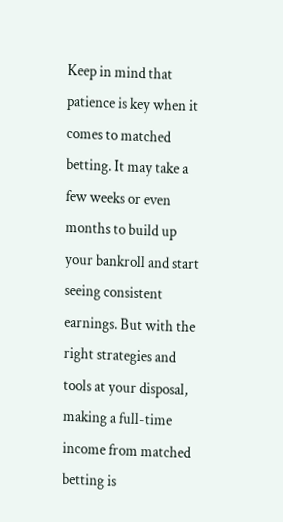Keep in mind that patience is key when it comes to matched betting. It may take a few weeks or even months to build up your bankroll and start seeing consistent earnings. But with the right strategies and tools at your disposal, making a full-time income from matched betting is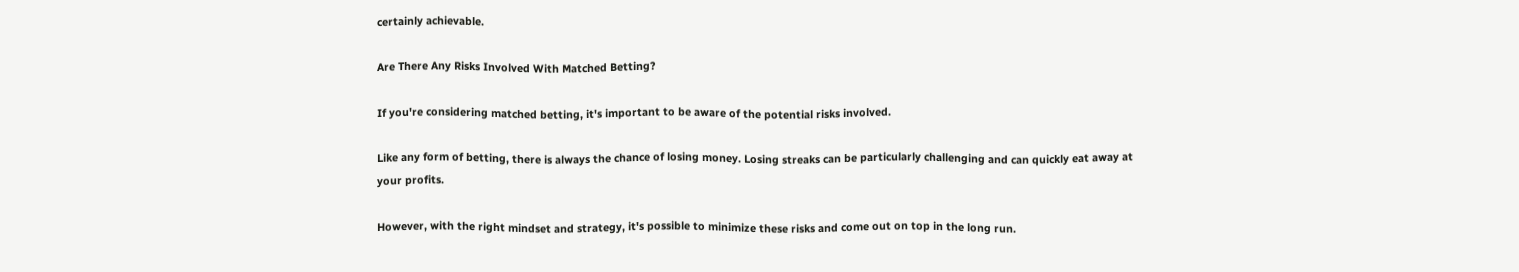certainly achievable.

Are There Any Risks Involved With Matched Betting?

If you're considering matched betting, it's important to be aware of the potential risks involved.

Like any form of betting, there is always the chance of losing money. Losing streaks can be particularly challenging and can quickly eat away at your profits.

However, with the right mindset and strategy, it's possible to minimize these risks and come out on top in the long run.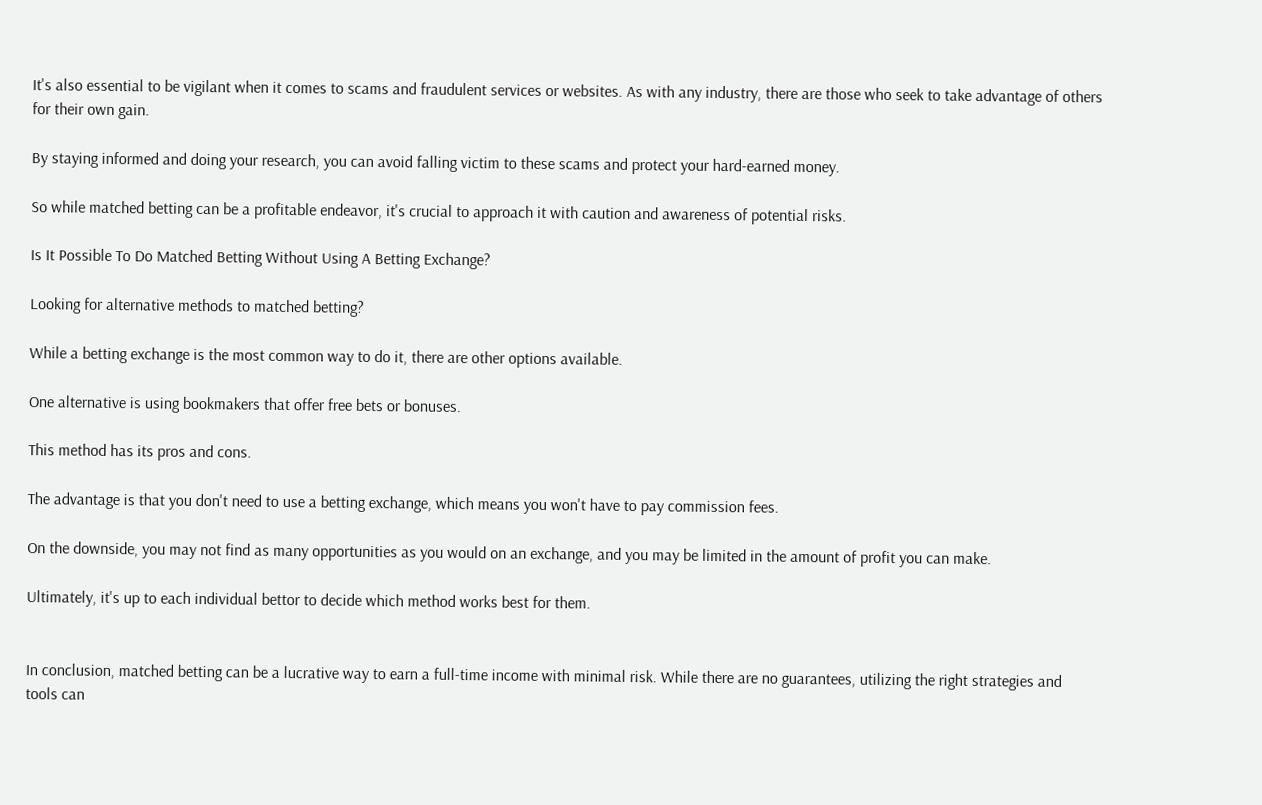It's also essential to be vigilant when it comes to scams and fraudulent services or websites. As with any industry, there are those who seek to take advantage of others for their own gain.

By staying informed and doing your research, you can avoid falling victim to these scams and protect your hard-earned money.

So while matched betting can be a profitable endeavor, it's crucial to approach it with caution and awareness of potential risks.

Is It Possible To Do Matched Betting Without Using A Betting Exchange?

Looking for alternative methods to matched betting?

While a betting exchange is the most common way to do it, there are other options available.

One alternative is using bookmakers that offer free bets or bonuses.

This method has its pros and cons.

The advantage is that you don't need to use a betting exchange, which means you won't have to pay commission fees.

On the downside, you may not find as many opportunities as you would on an exchange, and you may be limited in the amount of profit you can make.

Ultimately, it's up to each individual bettor to decide which method works best for them.


In conclusion, matched betting can be a lucrative way to earn a full-time income with minimal risk. While there are no guarantees, utilizing the right strategies and tools can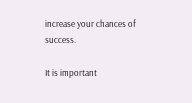increase your chances of success.

It is important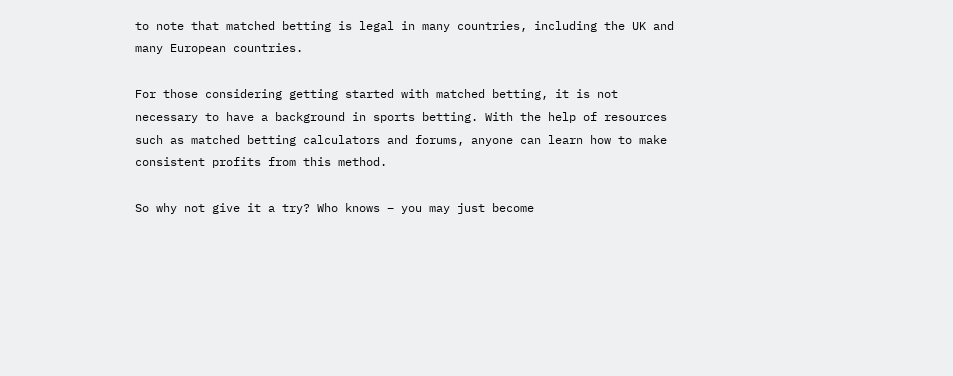to note that matched betting is legal in many countries, including the UK and many European countries.

For those considering getting started with matched betting, it is not necessary to have a background in sports betting. With the help of resources such as matched betting calculators and forums, anyone can learn how to make consistent profits from this method.

So why not give it a try? Who knows – you may just become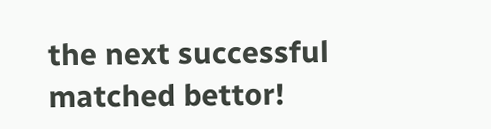the next successful matched bettor!